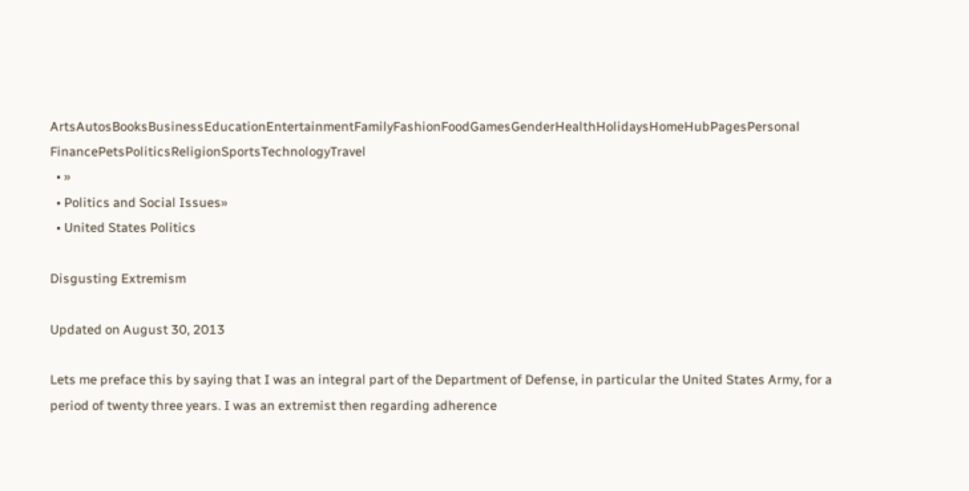ArtsAutosBooksBusinessEducationEntertainmentFamilyFashionFoodGamesGenderHealthHolidaysHomeHubPagesPersonal FinancePetsPoliticsReligionSportsTechnologyTravel
  • »
  • Politics and Social Issues»
  • United States Politics

Disgusting Extremism

Updated on August 30, 2013

Lets me preface this by saying that I was an integral part of the Department of Defense, in particular the United States Army, for a period of twenty three years. I was an extremist then regarding adherence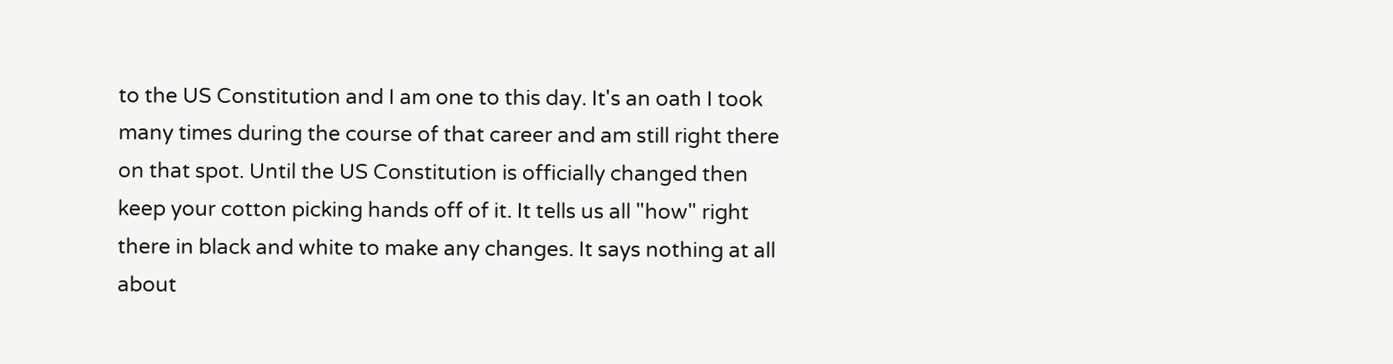to the US Constitution and I am one to this day. It's an oath I took many times during the course of that career and am still right there on that spot. Until the US Constitution is officially changed then keep your cotton picking hands off of it. It tells us all "how" right there in black and white to make any changes. It says nothing at all about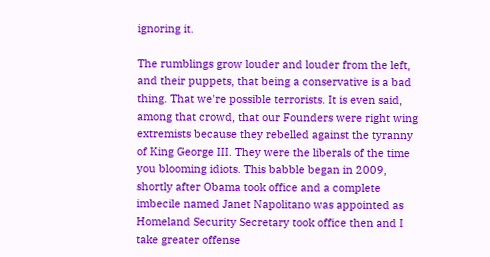ignoring it.

The rumblings grow louder and louder from the left, and their puppets, that being a conservative is a bad thing. That we're possible terrorists. It is even said, among that crowd, that our Founders were right wing extremists because they rebelled against the tyranny of King George III. They were the liberals of the time you blooming idiots. This babble began in 2009, shortly after Obama took office and a complete imbecile named Janet Napolitano was appointed as Homeland Security Secretary took office then and I take greater offense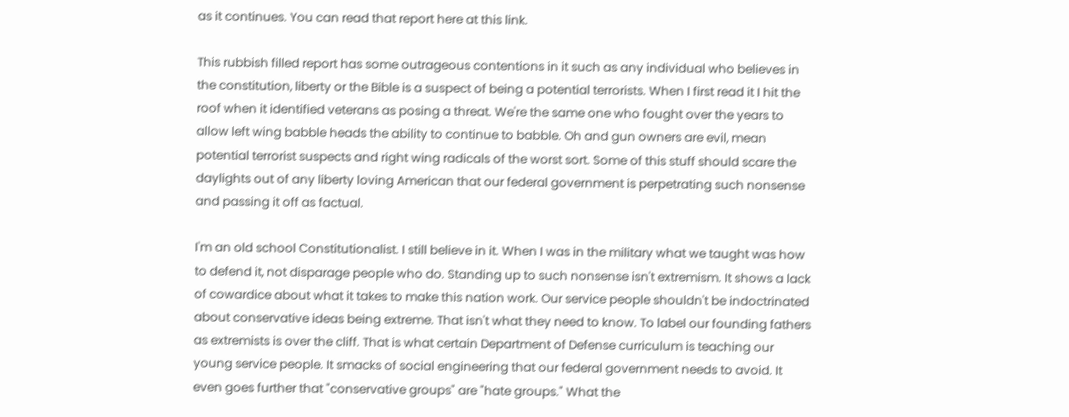as it continues. You can read that report here at this link.

This rubbish filled report has some outrageous contentions in it such as any individual who believes in the constitution, liberty or the Bible is a suspect of being a potential terrorists. When I first read it I hit the roof when it identified veterans as posing a threat. We're the same one who fought over the years to allow left wing babble heads the ability to continue to babble. Oh and gun owners are evil, mean potential terrorist suspects and right wing radicals of the worst sort. Some of this stuff should scare the daylights out of any liberty loving American that our federal government is perpetrating such nonsense and passing it off as factual.

I'm an old school Constitutionalist. I still believe in it. When I was in the military what we taught was how to defend it, not disparage people who do. Standing up to such nonsense isn't extremism. It shows a lack of cowardice about what it takes to make this nation work. Our service people shouldn't be indoctrinated about conservative ideas being extreme. That isn't what they need to know. To label our founding fathers as extremists is over the cliff. That is what certain Department of Defense curriculum is teaching our young service people. It smacks of social engineering that our federal government needs to avoid. It even goes further that "conservative groups" are "hate groups." What the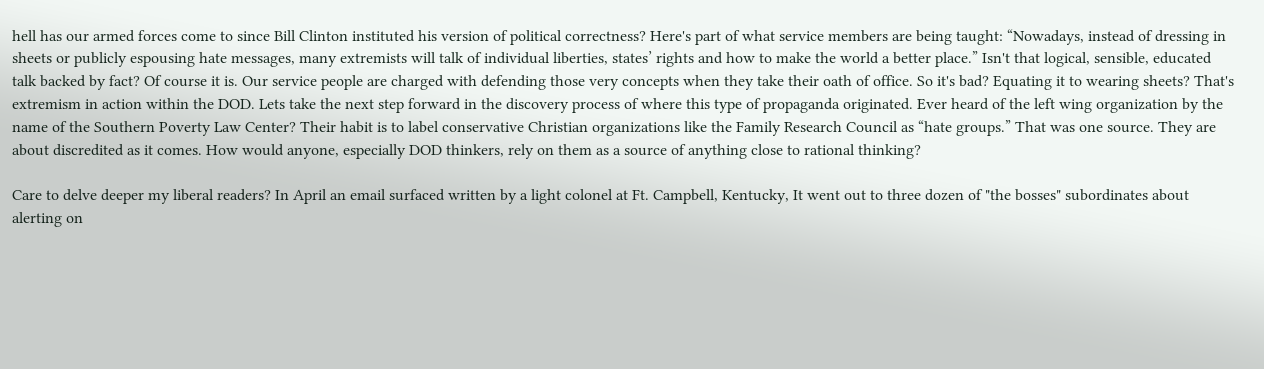hell has our armed forces come to since Bill Clinton instituted his version of political correctness? Here's part of what service members are being taught: “Nowadays, instead of dressing in sheets or publicly espousing hate messages, many extremists will talk of individual liberties, states’ rights and how to make the world a better place.” Isn't that logical, sensible, educated talk backed by fact? Of course it is. Our service people are charged with defending those very concepts when they take their oath of office. So it's bad? Equating it to wearing sheets? That's extremism in action within the DOD. Lets take the next step forward in the discovery process of where this type of propaganda originated. Ever heard of the left wing organization by the name of the Southern Poverty Law Center? Their habit is to label conservative Christian organizations like the Family Research Council as “hate groups.” That was one source. They are about discredited as it comes. How would anyone, especially DOD thinkers, rely on them as a source of anything close to rational thinking?

Care to delve deeper my liberal readers? In April an email surfaced written by a light colonel at Ft. Campbell, Kentucky, It went out to three dozen of "the bosses" subordinates about alerting on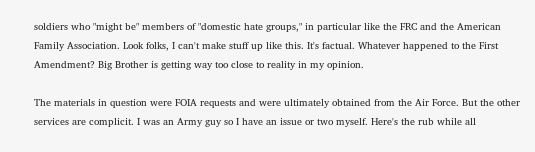soldiers who "might be" members of "domestic hate groups," in particular like the FRC and the American Family Association. Look folks, I can't make stuff up like this. It's factual. Whatever happened to the First Amendment? Big Brother is getting way too close to reality in my opinion.

The materials in question were FOIA requests and were ultimately obtained from the Air Force. But the other services are complicit. I was an Army guy so I have an issue or two myself. Here's the rub while all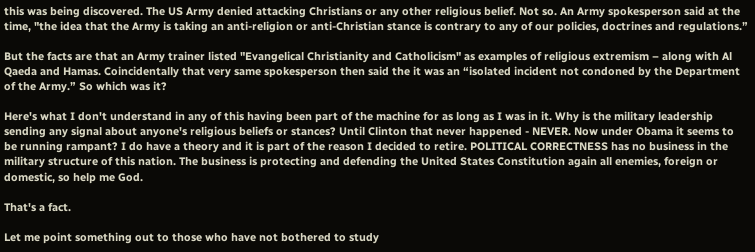this was being discovered. The US Army denied attacking Christians or any other religious belief. Not so. An Army spokesperson said at the time, "the idea that the Army is taking an anti-religion or anti-Christian stance is contrary to any of our policies, doctrines and regulations.”

But the facts are that an Army trainer listed "Evangelical Christianity and Catholicism" as examples of religious extremism – along with Al Qaeda and Hamas. Coincidentally that very same spokesperson then said the it was an “isolated incident not condoned by the Department of the Army.” So which was it?

Here's what I don't understand in any of this having been part of the machine for as long as I was in it. Why is the military leadership sending any signal about anyone's religious beliefs or stances? Until Clinton that never happened - NEVER. Now under Obama it seems to be running rampant? I do have a theory and it is part of the reason I decided to retire. POLITICAL CORRECTNESS has no business in the military structure of this nation. The business is protecting and defending the United States Constitution again all enemies, foreign or domestic, so help me God.

That's a fact.

Let me point something out to those who have not bothered to study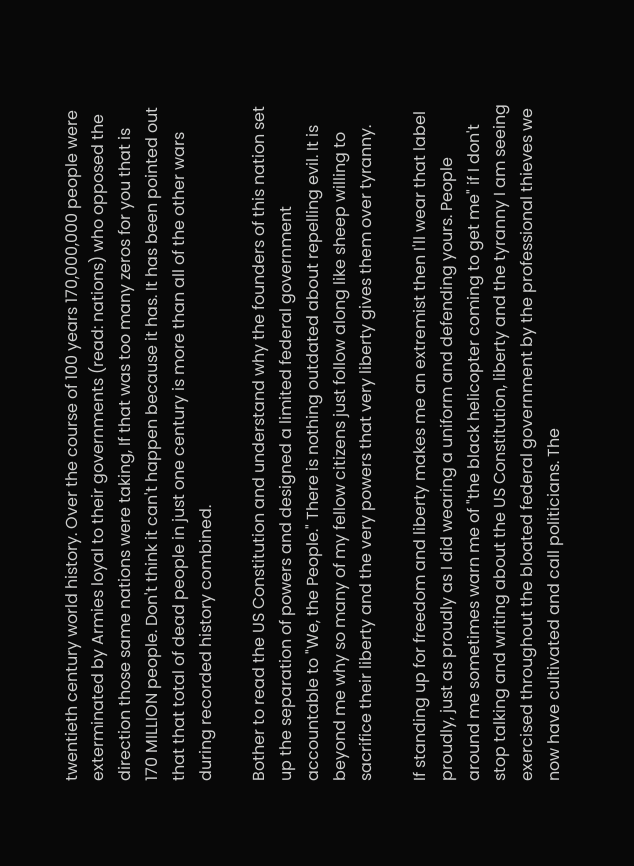twentieth century world history. Over the course of 100 years 170,000,000 people were exterminated by Armies loyal to their governments (read: nations) who opposed the direction those same nations were taking, If that was too many zeros for you that is 170 MILLION people. Don't think it can't happen because it has. It has been pointed out that that total of dead people in just one century is more than all of the other wars during recorded history combined.

Bother to read the US Constitution and understand why the founders of this nation set up the separation of powers and designed a limited federal government accountable to "We, the People." There is nothing outdated about repelling evil. It is beyond me why so many of my fellow citizens just follow along like sheep willing to sacrifice their liberty and the very powers that very liberty gives them over tyranny.

If standing up for freedom and liberty makes me an extremist then I'll wear that label proudly, just as proudly as I did wearing a uniform and defending yours. People around me sometimes warn me of "the black helicopter coming to get me" if I don't stop talking and writing about the US Constitution, liberty and the tyranny I am seeing exercised throughout the bloated federal government by the professional thieves we now have cultivated and call politicians. The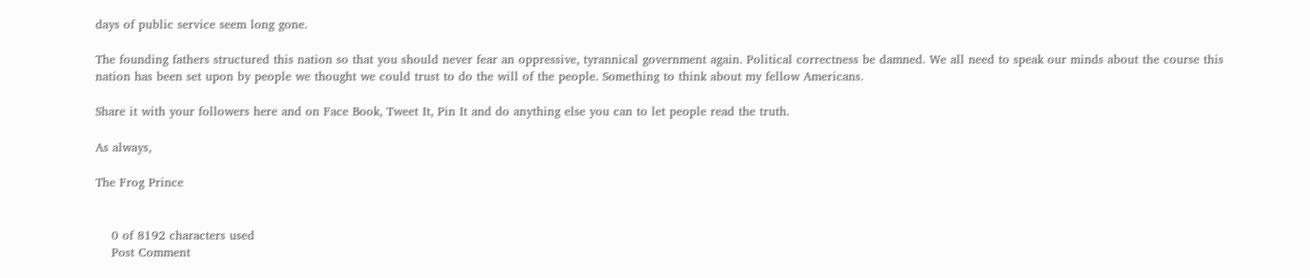days of public service seem long gone.

The founding fathers structured this nation so that you should never fear an oppressive, tyrannical government again. Political correctness be damned. We all need to speak our minds about the course this nation has been set upon by people we thought we could trust to do the will of the people. Something to think about my fellow Americans.

Share it with your followers here and on Face Book, Tweet It, Pin It and do anything else you can to let people read the truth.

As always,

The Frog Prince


    0 of 8192 characters used
    Post Comment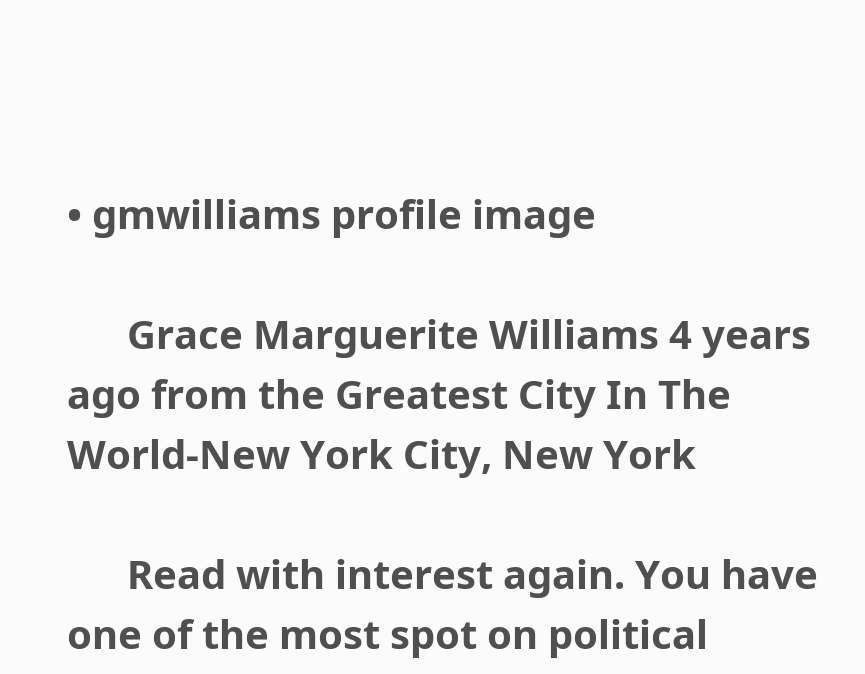• gmwilliams profile image

      Grace Marguerite Williams 4 years ago from the Greatest City In The World-New York City, New York

      Read with interest again. You have one of the most spot on political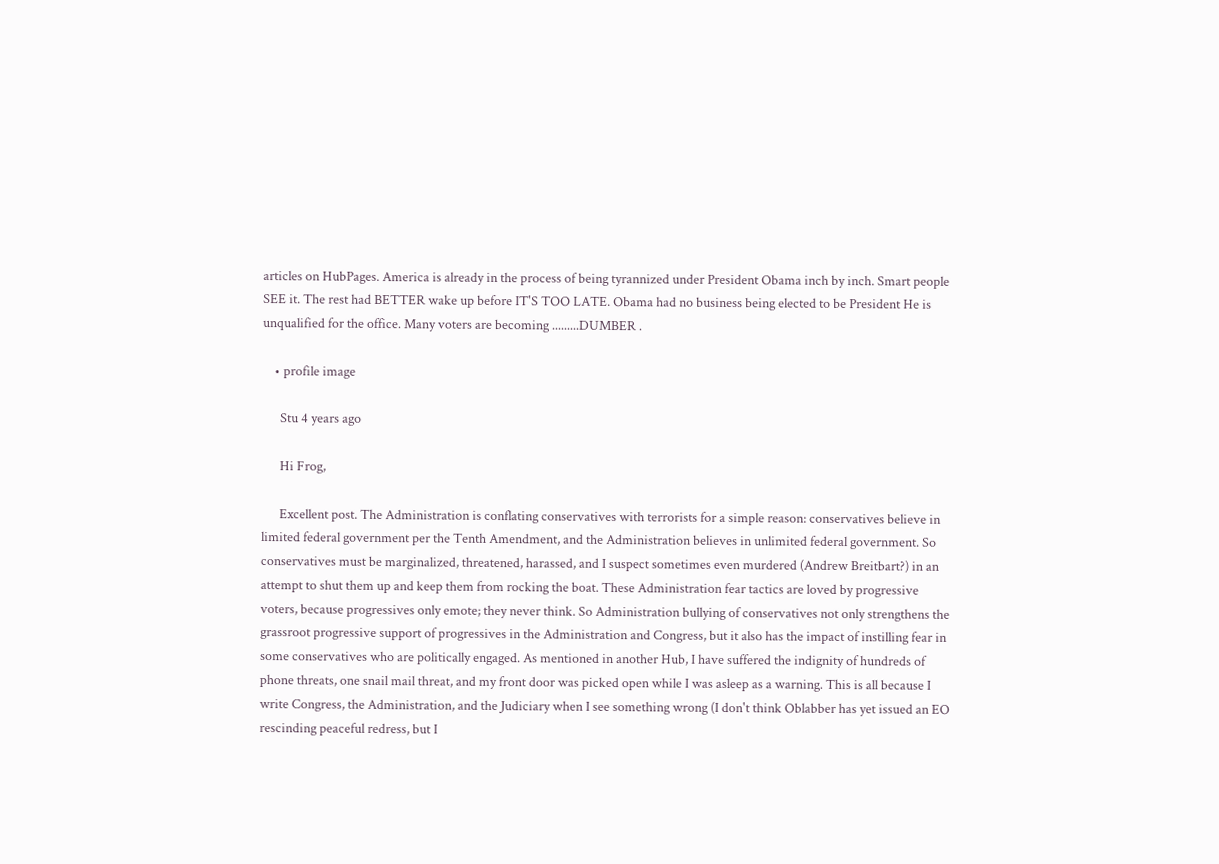articles on HubPages. America is already in the process of being tyrannized under President Obama inch by inch. Smart people SEE it. The rest had BETTER wake up before IT'S TOO LATE. Obama had no business being elected to be President He is unqualified for the office. Many voters are becoming .........DUMBER .

    • profile image

      Stu 4 years ago

      Hi Frog,

      Excellent post. The Administration is conflating conservatives with terrorists for a simple reason: conservatives believe in limited federal government per the Tenth Amendment, and the Administration believes in unlimited federal government. So conservatives must be marginalized, threatened, harassed, and I suspect sometimes even murdered (Andrew Breitbart?) in an attempt to shut them up and keep them from rocking the boat. These Administration fear tactics are loved by progressive voters, because progressives only emote; they never think. So Administration bullying of conservatives not only strengthens the grassroot progressive support of progressives in the Administration and Congress, but it also has the impact of instilling fear in some conservatives who are politically engaged. As mentioned in another Hub, I have suffered the indignity of hundreds of phone threats, one snail mail threat, and my front door was picked open while I was asleep as a warning. This is all because I write Congress, the Administration, and the Judiciary when I see something wrong (I don't think Oblabber has yet issued an EO rescinding peaceful redress, but I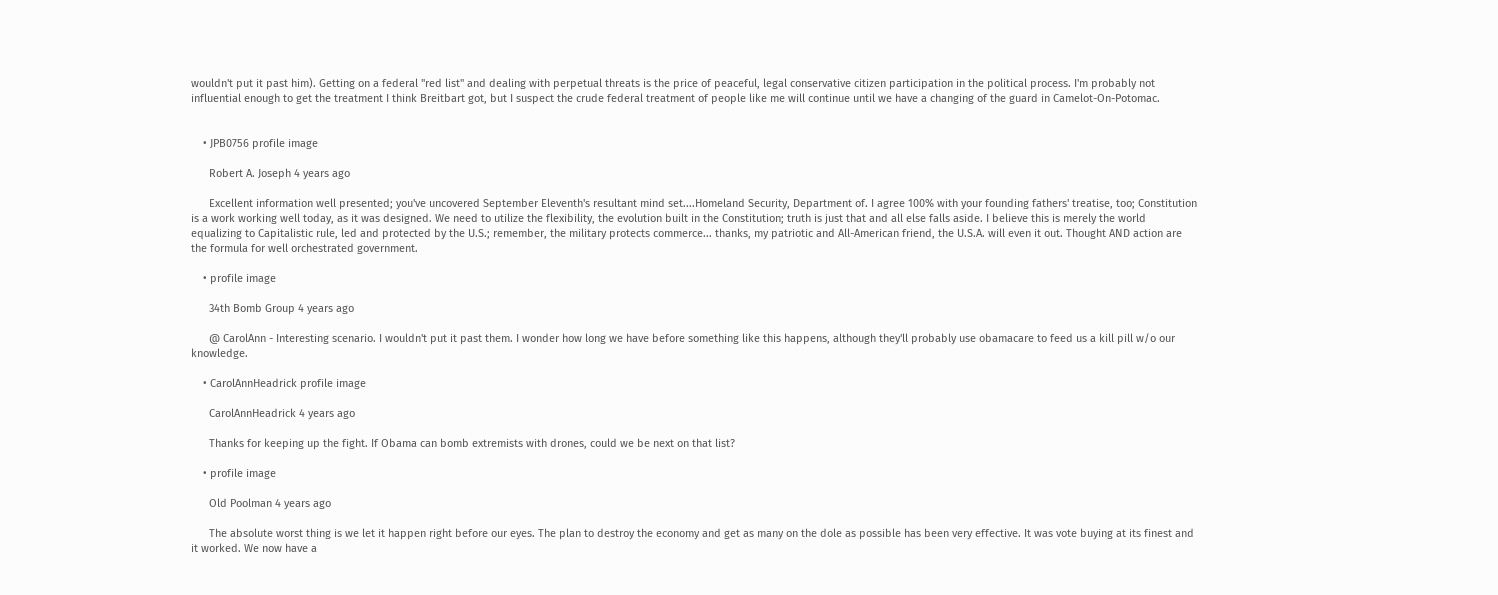wouldn't put it past him). Getting on a federal "red list" and dealing with perpetual threats is the price of peaceful, legal conservative citizen participation in the political process. I'm probably not influential enough to get the treatment I think Breitbart got, but I suspect the crude federal treatment of people like me will continue until we have a changing of the guard in Camelot-On-Potomac.


    • JPB0756 profile image

      Robert A. Joseph 4 years ago

      Excellent information well presented; you've uncovered September Eleventh's resultant mind set....Homeland Security, Department of. I agree 100% with your founding fathers' treatise, too; Constitution is a work working well today, as it was designed. We need to utilize the flexibility, the evolution built in the Constitution; truth is just that and all else falls aside. I believe this is merely the world equalizing to Capitalistic rule, led and protected by the U.S.; remember, the military protects commerce... thanks, my patriotic and All-American friend, the U.S.A. will even it out. Thought AND action are the formula for well orchestrated government.

    • profile image

      34th Bomb Group 4 years ago

      @ CarolAnn - Interesting scenario. I wouldn't put it past them. I wonder how long we have before something like this happens, although they'll probably use obamacare to feed us a kill pill w/o our knowledge.

    • CarolAnnHeadrick profile image

      CarolAnnHeadrick 4 years ago

      Thanks for keeping up the fight. If Obama can bomb extremists with drones, could we be next on that list?

    • profile image

      Old Poolman 4 years ago

      The absolute worst thing is we let it happen right before our eyes. The plan to destroy the economy and get as many on the dole as possible has been very effective. It was vote buying at its finest and it worked. We now have a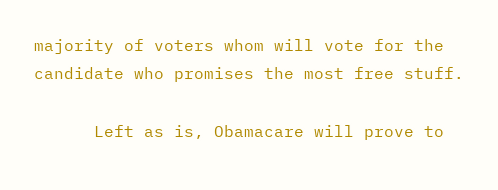majority of voters whom will vote for the candidate who promises the most free stuff.

      Left as is, Obamacare will prove to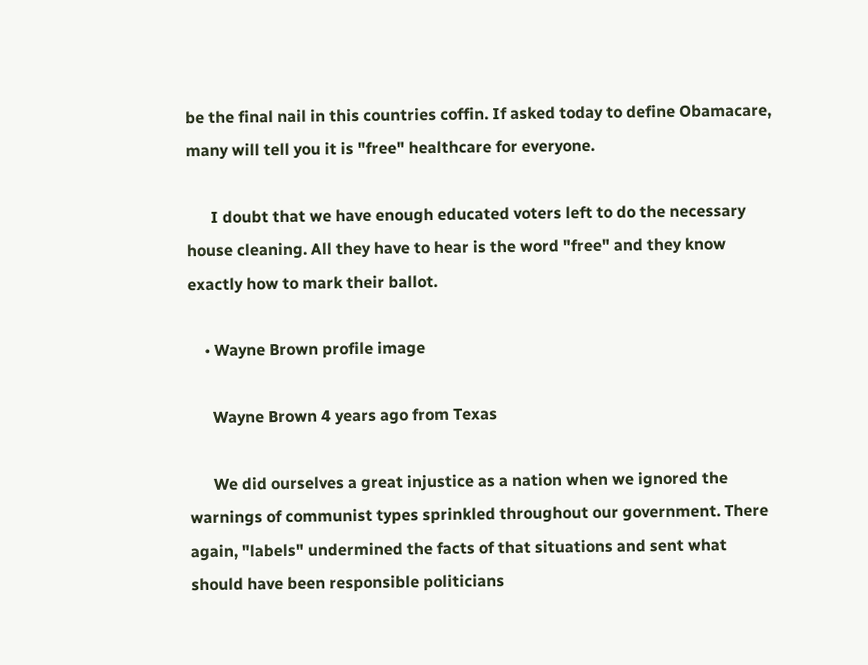be the final nail in this countries coffin. If asked today to define Obamacare, many will tell you it is "free" healthcare for everyone.

      I doubt that we have enough educated voters left to do the necessary house cleaning. All they have to hear is the word "free" and they know exactly how to mark their ballot.

    • Wayne Brown profile image

      Wayne Brown 4 years ago from Texas

      We did ourselves a great injustice as a nation when we ignored the warnings of communist types sprinkled throughout our government. There again, "labels" undermined the facts of that situations and sent what should have been responsible politicians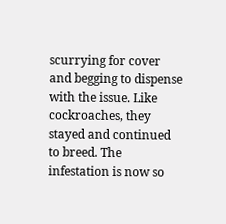scurrying for cover and begging to dispense with the issue. Like cockroaches, they stayed and continued to breed. The infestation is now so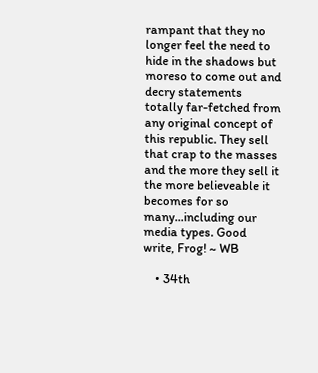rampant that they no longer feel the need to hide in the shadows but moreso to come out and decry statements totally far-fetched from any original concept of this republic. They sell that crap to the masses and the more they sell it the more believeable it becomes for so many...including our media types. Good write, Frog! ~ WB

    • 34th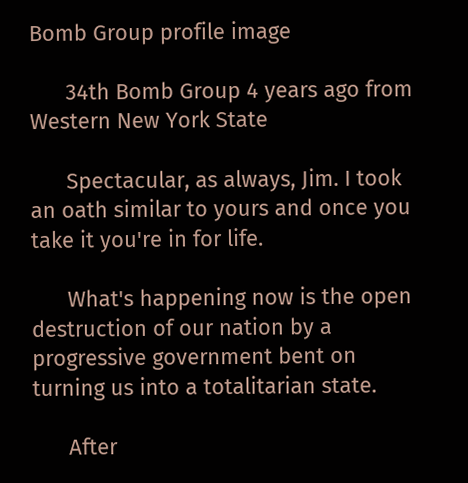Bomb Group profile image

      34th Bomb Group 4 years ago from Western New York State

      Spectacular, as always, Jim. I took an oath similar to yours and once you take it you're in for life.

      What's happening now is the open destruction of our nation by a progressive government bent on turning us into a totalitarian state.

      After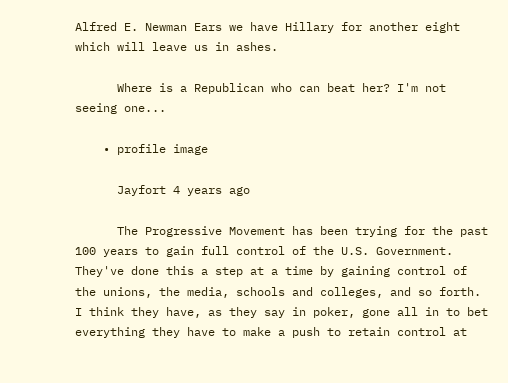Alfred E. Newman Ears we have Hillary for another eight which will leave us in ashes.

      Where is a Republican who can beat her? I'm not seeing one...

    • profile image

      Jayfort 4 years ago

      The Progressive Movement has been trying for the past 100 years to gain full control of the U.S. Government. They've done this a step at a time by gaining control of the unions, the media, schools and colleges, and so forth. I think they have, as they say in poker, gone all in to bet everything they have to make a push to retain control at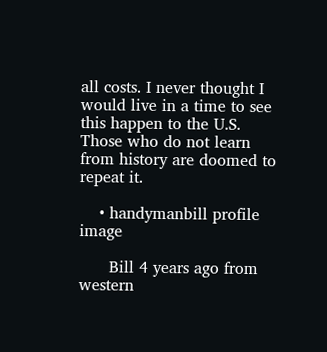all costs. I never thought I would live in a time to see this happen to the U.S. Those who do not learn from history are doomed to repeat it.

    • handymanbill profile image

      Bill 4 years ago from western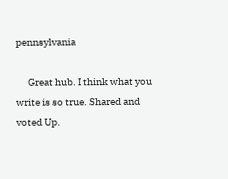pennsylvania

      Great hub. I think what you write is so true. Shared and voted Up.